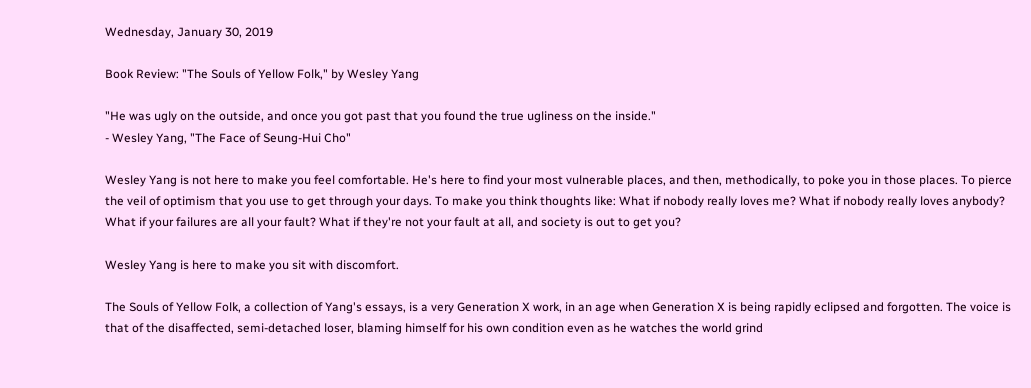Wednesday, January 30, 2019

Book Review: "The Souls of Yellow Folk," by Wesley Yang

"He was ugly on the outside, and once you got past that you found the true ugliness on the inside."
- Wesley Yang, "The Face of Seung-Hui Cho"

Wesley Yang is not here to make you feel comfortable. He's here to find your most vulnerable places, and then, methodically, to poke you in those places. To pierce the veil of optimism that you use to get through your days. To make you think thoughts like: What if nobody really loves me? What if nobody really loves anybody? What if your failures are all your fault? What if they're not your fault at all, and society is out to get you?

Wesley Yang is here to make you sit with discomfort.

The Souls of Yellow Folk, a collection of Yang's essays, is a very Generation X work, in an age when Generation X is being rapidly eclipsed and forgotten. The voice is that of the disaffected, semi-detached loser, blaming himself for his own condition even as he watches the world grind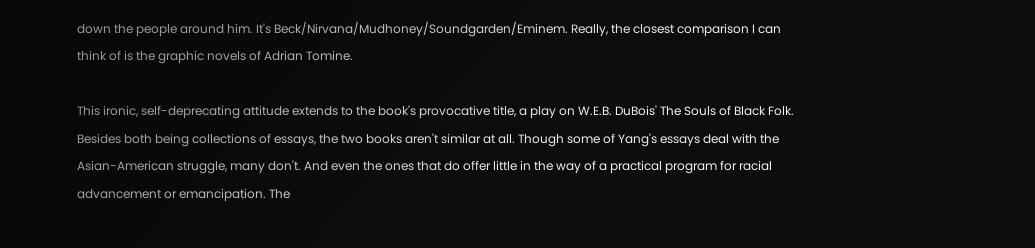down the people around him. It's Beck/Nirvana/Mudhoney/Soundgarden/Eminem. Really, the closest comparison I can think of is the graphic novels of Adrian Tomine.

This ironic, self-deprecating attitude extends to the book's provocative title, a play on W.E.B. DuBois' The Souls of Black Folk. Besides both being collections of essays, the two books aren't similar at all. Though some of Yang's essays deal with the Asian-American struggle, many don't. And even the ones that do offer little in the way of a practical program for racial advancement or emancipation. The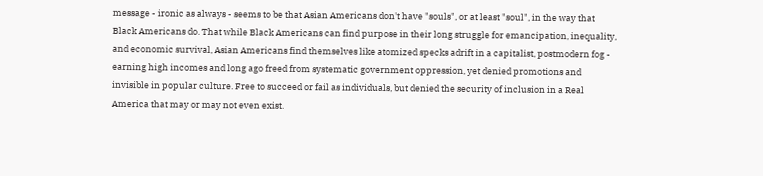message - ironic as always - seems to be that Asian Americans don't have "souls", or at least "soul", in the way that Black Americans do. That while Black Americans can find purpose in their long struggle for emancipation, inequality, and economic survival, Asian Americans find themselves like atomized specks adrift in a capitalist, postmodern fog - earning high incomes and long ago freed from systematic government oppression, yet denied promotions and invisible in popular culture. Free to succeed or fail as individuals, but denied the security of inclusion in a Real America that may or may not even exist.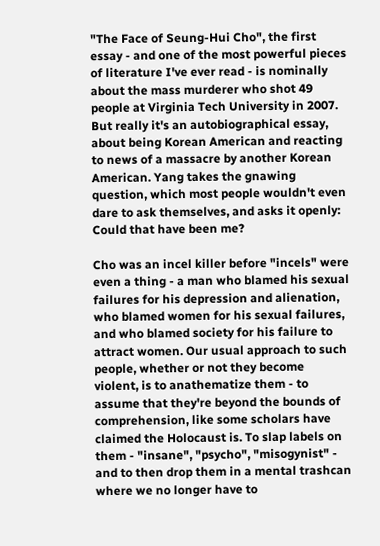"The Face of Seung-Hui Cho", the first essay - and one of the most powerful pieces of literature I've ever read - is nominally about the mass murderer who shot 49 people at Virginia Tech University in 2007. But really it's an autobiographical essay, about being Korean American and reacting to news of a massacre by another Korean American. Yang takes the gnawing question, which most people wouldn't even dare to ask themselves, and asks it openly: Could that have been me?

Cho was an incel killer before "incels" were even a thing - a man who blamed his sexual failures for his depression and alienation, who blamed women for his sexual failures, and who blamed society for his failure to attract women. Our usual approach to such people, whether or not they become violent, is to anathematize them - to assume that they're beyond the bounds of comprehension, like some scholars have claimed the Holocaust is. To slap labels on them - "insane", "psycho", "misogynist" - and to then drop them in a mental trashcan where we no longer have to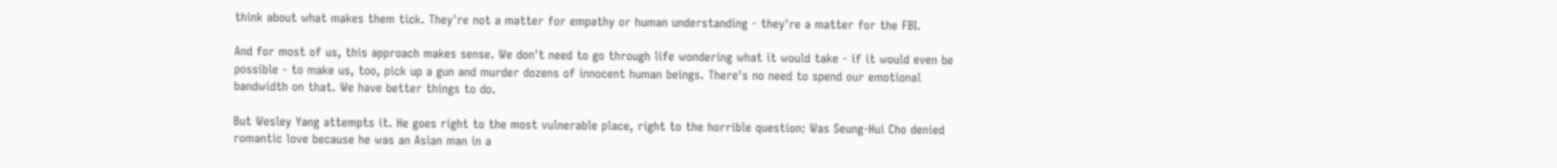think about what makes them tick. They're not a matter for empathy or human understanding - they're a matter for the FBI.

And for most of us, this approach makes sense. We don't need to go through life wondering what it would take - if it would even be possible - to make us, too, pick up a gun and murder dozens of innocent human beings. There's no need to spend our emotional bandwidth on that. We have better things to do.

But Wesley Yang attempts it. He goes right to the most vulnerable place, right to the horrible question: Was Seung-Hui Cho denied romantic love because he was an Asian man in a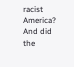racist America? And did the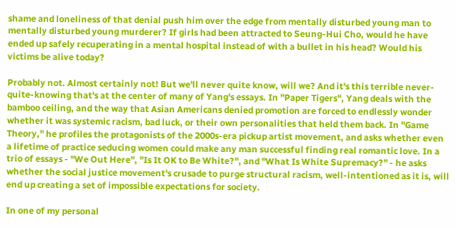shame and loneliness of that denial push him over the edge from mentally disturbed young man to mentally disturbed young murderer? If girls had been attracted to Seung-Hui Cho, would he have ended up safely recuperating in a mental hospital instead of with a bullet in his head? Would his victims be alive today?

Probably not. Almost certainly not! But we'll never quite know, will we? And it's this terrible never-quite-knowing that's at the center of many of Yang's essays. In "Paper Tigers", Yang deals with the bamboo ceiling, and the way that Asian Americans denied promotion are forced to endlessly wonder whether it was systemic racism, bad luck, or their own personalities that held them back. In "Game Theory," he profiles the protagonists of the 2000s-era pickup artist movement, and asks whether even a lifetime of practice seducing women could make any man successful finding real romantic love. In a trio of essays - "We Out Here", "Is It OK to Be White?", and "What Is White Supremacy?" - he asks whether the social justice movement's crusade to purge structural racism, well-intentioned as it is, will end up creating a set of impossible expectations for society.

In one of my personal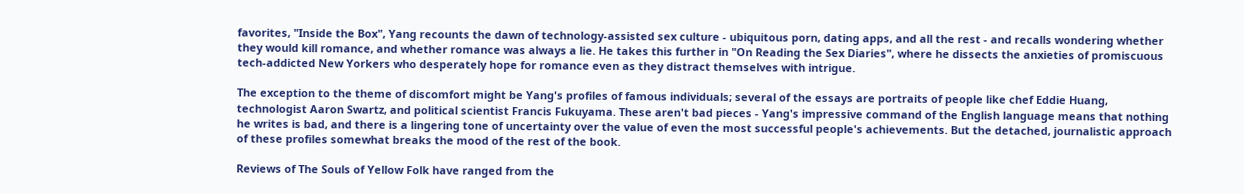favorites, "Inside the Box", Yang recounts the dawn of technology-assisted sex culture - ubiquitous porn, dating apps, and all the rest - and recalls wondering whether they would kill romance, and whether romance was always a lie. He takes this further in "On Reading the Sex Diaries", where he dissects the anxieties of promiscuous tech-addicted New Yorkers who desperately hope for romance even as they distract themselves with intrigue.

The exception to the theme of discomfort might be Yang's profiles of famous individuals; several of the essays are portraits of people like chef Eddie Huang, technologist Aaron Swartz, and political scientist Francis Fukuyama. These aren't bad pieces - Yang's impressive command of the English language means that nothing he writes is bad, and there is a lingering tone of uncertainty over the value of even the most successful people's achievements. But the detached, journalistic approach of these profiles somewhat breaks the mood of the rest of the book.

Reviews of The Souls of Yellow Folk have ranged from the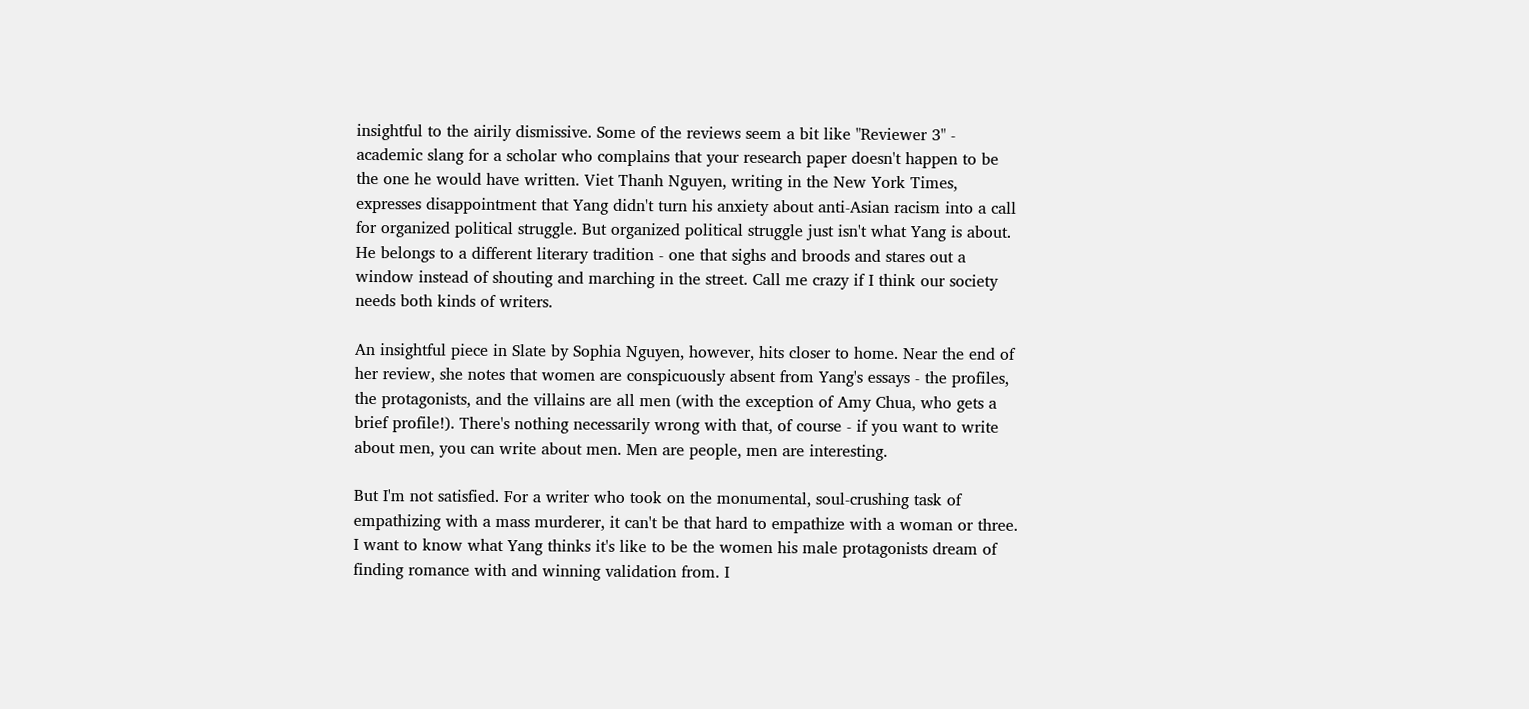insightful to the airily dismissive. Some of the reviews seem a bit like "Reviewer 3" - academic slang for a scholar who complains that your research paper doesn't happen to be the one he would have written. Viet Thanh Nguyen, writing in the New York Times, expresses disappointment that Yang didn't turn his anxiety about anti-Asian racism into a call for organized political struggle. But organized political struggle just isn't what Yang is about. He belongs to a different literary tradition - one that sighs and broods and stares out a window instead of shouting and marching in the street. Call me crazy if I think our society needs both kinds of writers.

An insightful piece in Slate by Sophia Nguyen, however, hits closer to home. Near the end of her review, she notes that women are conspicuously absent from Yang's essays - the profiles, the protagonists, and the villains are all men (with the exception of Amy Chua, who gets a brief profile!). There's nothing necessarily wrong with that, of course - if you want to write about men, you can write about men. Men are people, men are interesting.

But I'm not satisfied. For a writer who took on the monumental, soul-crushing task of empathizing with a mass murderer, it can't be that hard to empathize with a woman or three. I want to know what Yang thinks it's like to be the women his male protagonists dream of finding romance with and winning validation from. I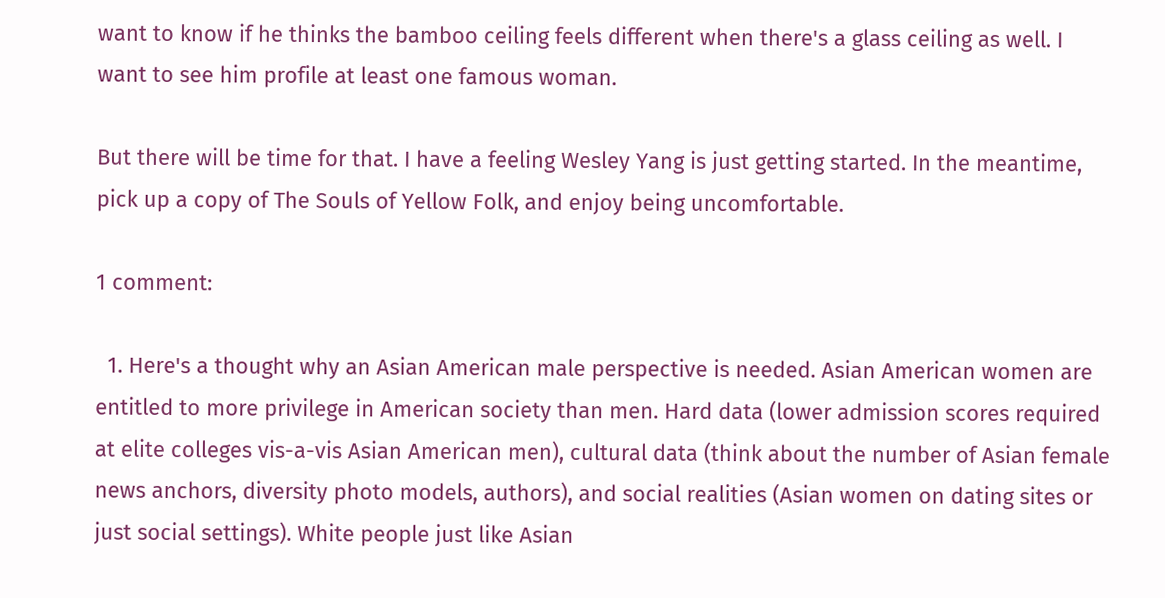want to know if he thinks the bamboo ceiling feels different when there's a glass ceiling as well. I want to see him profile at least one famous woman.

But there will be time for that. I have a feeling Wesley Yang is just getting started. In the meantime, pick up a copy of The Souls of Yellow Folk, and enjoy being uncomfortable.

1 comment:

  1. Here's a thought why an Asian American male perspective is needed. Asian American women are entitled to more privilege in American society than men. Hard data (lower admission scores required at elite colleges vis-a-vis Asian American men), cultural data (think about the number of Asian female news anchors, diversity photo models, authors), and social realities (Asian women on dating sites or just social settings). White people just like Asian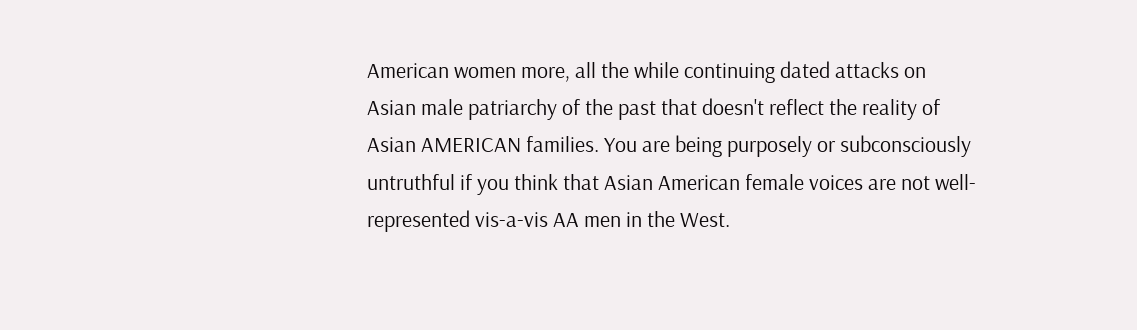American women more, all the while continuing dated attacks on Asian male patriarchy of the past that doesn't reflect the reality of Asian AMERICAN families. You are being purposely or subconsciously untruthful if you think that Asian American female voices are not well-represented vis-a-vis AA men in the West.